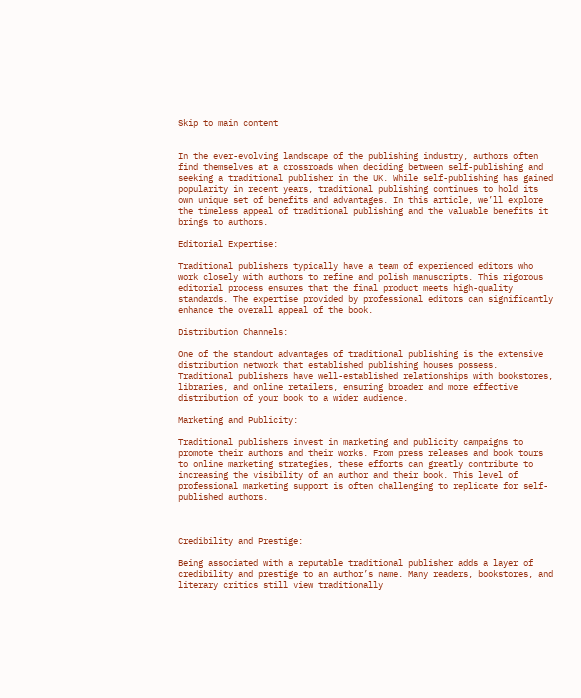Skip to main content


In the ever-evolving landscape of the publishing industry, authors often find themselves at a crossroads when deciding between self-publishing and seeking a traditional publisher in the UK. While self-publishing has gained popularity in recent years, traditional publishing continues to hold its own unique set of benefits and advantages. In this article, we’ll explore the timeless appeal of traditional publishing and the valuable benefits it brings to authors.

Editorial Expertise:

Traditional publishers typically have a team of experienced editors who work closely with authors to refine and polish manuscripts. This rigorous editorial process ensures that the final product meets high-quality standards. The expertise provided by professional editors can significantly enhance the overall appeal of the book.

Distribution Channels:

One of the standout advantages of traditional publishing is the extensive distribution network that established publishing houses possess. Traditional publishers have well-established relationships with bookstores, libraries, and online retailers, ensuring broader and more effective distribution of your book to a wider audience.

Marketing and Publicity:

Traditional publishers invest in marketing and publicity campaigns to promote their authors and their works. From press releases and book tours to online marketing strategies, these efforts can greatly contribute to increasing the visibility of an author and their book. This level of professional marketing support is often challenging to replicate for self-published authors.



Credibility and Prestige:

Being associated with a reputable traditional publisher adds a layer of credibility and prestige to an author’s name. Many readers, bookstores, and literary critics still view traditionally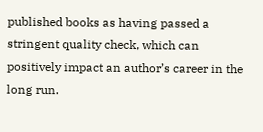published books as having passed a stringent quality check, which can positively impact an author’s career in the long run.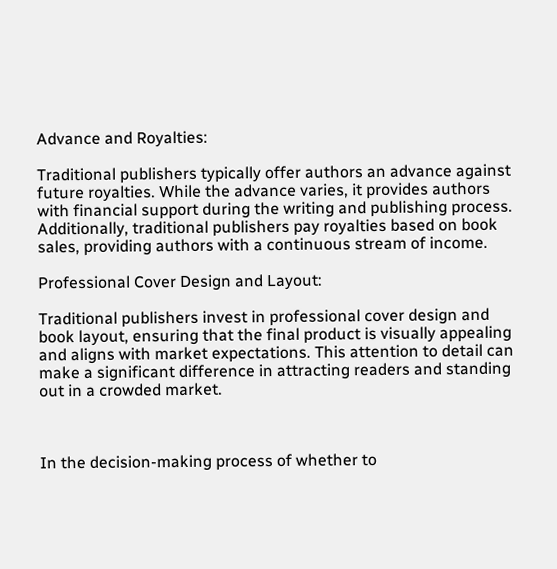Advance and Royalties:

Traditional publishers typically offer authors an advance against future royalties. While the advance varies, it provides authors with financial support during the writing and publishing process. Additionally, traditional publishers pay royalties based on book sales, providing authors with a continuous stream of income.

Professional Cover Design and Layout:

Traditional publishers invest in professional cover design and book layout, ensuring that the final product is visually appealing and aligns with market expectations. This attention to detail can make a significant difference in attracting readers and standing out in a crowded market.



In the decision-making process of whether to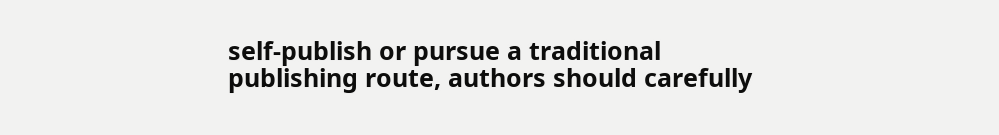self-publish or pursue a traditional publishing route, authors should carefully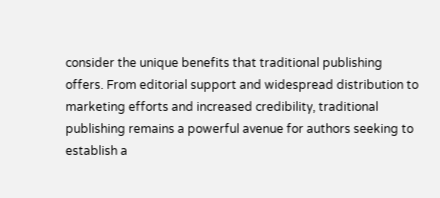consider the unique benefits that traditional publishing offers. From editorial support and widespread distribution to marketing efforts and increased credibility, traditional publishing remains a powerful avenue for authors seeking to establish a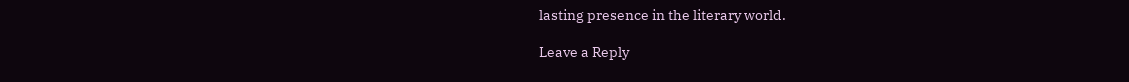lasting presence in the literary world.

Leave a Reply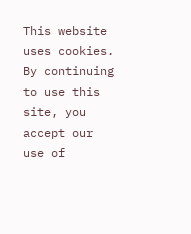This website uses cookies. By continuing to use this site, you accept our use of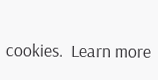cookies.  Learn more